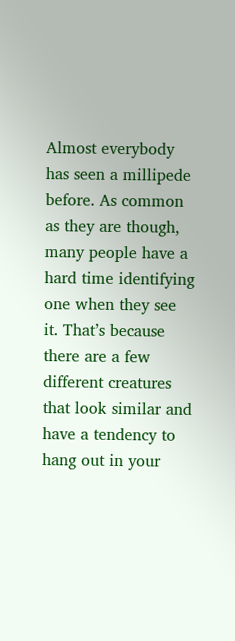Almost everybody has seen a millipede before. As common as they are though, many people have a hard time identifying one when they see it. That’s because there are a few different creatures that look similar and have a tendency to hang out in your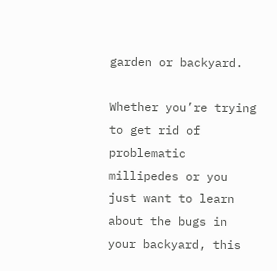garden or backyard.

Whether you’re trying to get rid of problematic millipedes or you just want to learn about the bugs in your backyard, this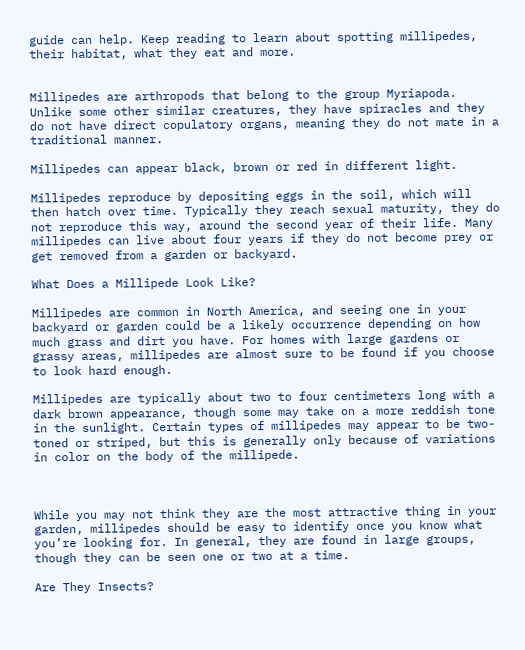guide can help. Keep reading to learn about spotting millipedes, their habitat, what they eat and more.


Millipedes are arthropods that belong to the group Myriapoda. Unlike some other similar creatures, they have spiracles and they do not have direct copulatory organs, meaning they do not mate in a traditional manner.

Millipedes can appear black, brown or red in different light.

Millipedes reproduce by depositing eggs in the soil, which will then hatch over time. Typically they reach sexual maturity, they do not reproduce this way, around the second year of their life. Many millipedes can live about four years if they do not become prey or get removed from a garden or backyard.

What Does a Millipede Look Like?

Millipedes are common in North America, and seeing one in your backyard or garden could be a likely occurrence depending on how much grass and dirt you have. For homes with large gardens or grassy areas, millipedes are almost sure to be found if you choose to look hard enough.

Millipedes are typically about two to four centimeters long with a dark brown appearance, though some may take on a more reddish tone in the sunlight. Certain types of millipedes may appear to be two-toned or striped, but this is generally only because of variations in color on the body of the millipede.



While you may not think they are the most attractive thing in your garden, millipedes should be easy to identify once you know what you’re looking for. In general, they are found in large groups, though they can be seen one or two at a time.

Are They Insects?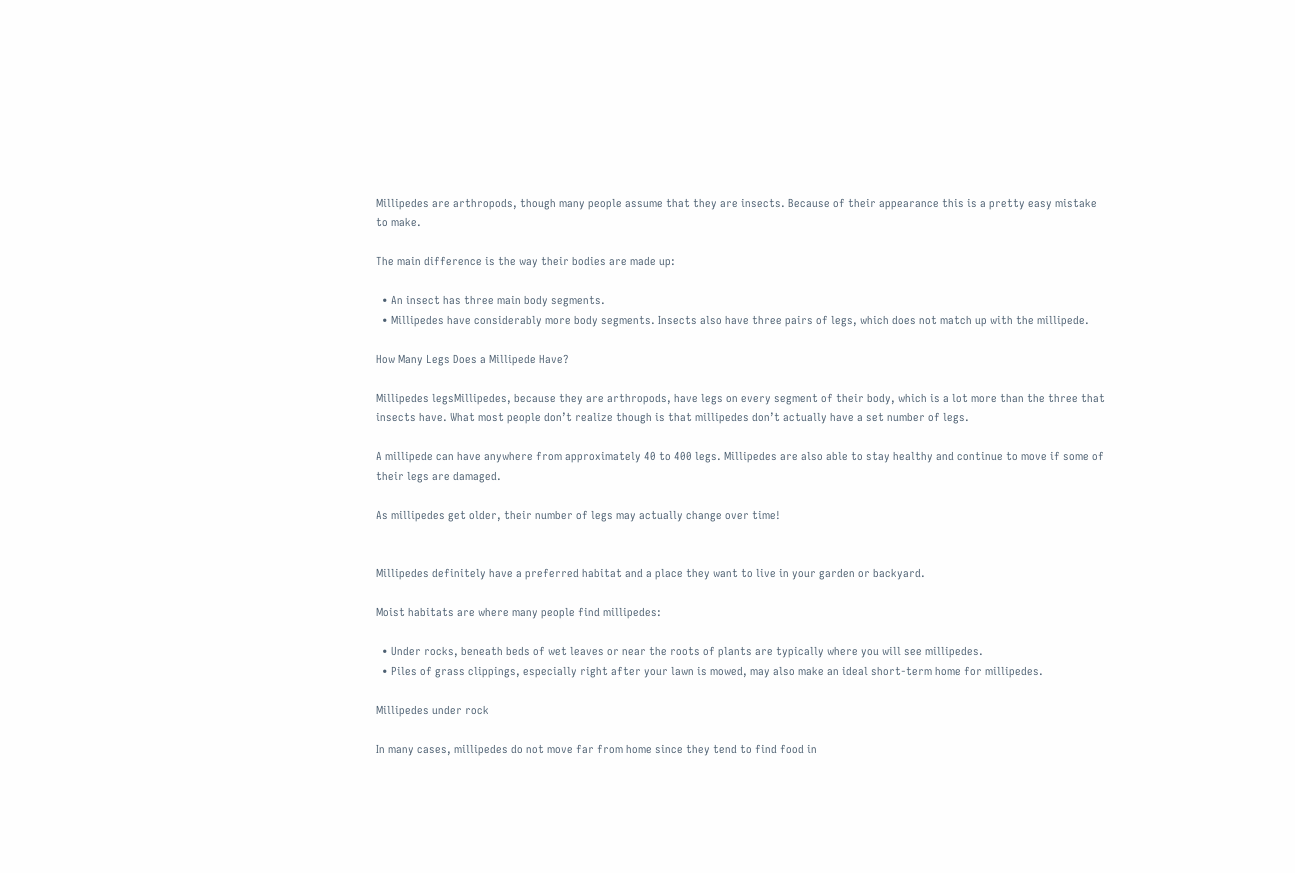Millipedes are arthropods, though many people assume that they are insects. Because of their appearance this is a pretty easy mistake to make.

The main difference is the way their bodies are made up:

  • An insect has three main body segments.
  • Millipedes have considerably more body segments. Insects also have three pairs of legs, which does not match up with the millipede.

How Many Legs Does a Millipede Have?

Millipedes legsMillipedes, because they are arthropods, have legs on every segment of their body, which is a lot more than the three that insects have. What most people don’t realize though is that millipedes don’t actually have a set number of legs.

A millipede can have anywhere from approximately 40 to 400 legs. Millipedes are also able to stay healthy and continue to move if some of their legs are damaged.

As millipedes get older, their number of legs may actually change over time!


Millipedes definitely have a preferred habitat and a place they want to live in your garden or backyard.

Moist habitats are where many people find millipedes:

  • Under rocks, beneath beds of wet leaves or near the roots of plants are typically where you will see millipedes.
  • Piles of grass clippings, especially right after your lawn is mowed, may also make an ideal short-term home for millipedes.

Millipedes under rock

In many cases, millipedes do not move far from home since they tend to find food in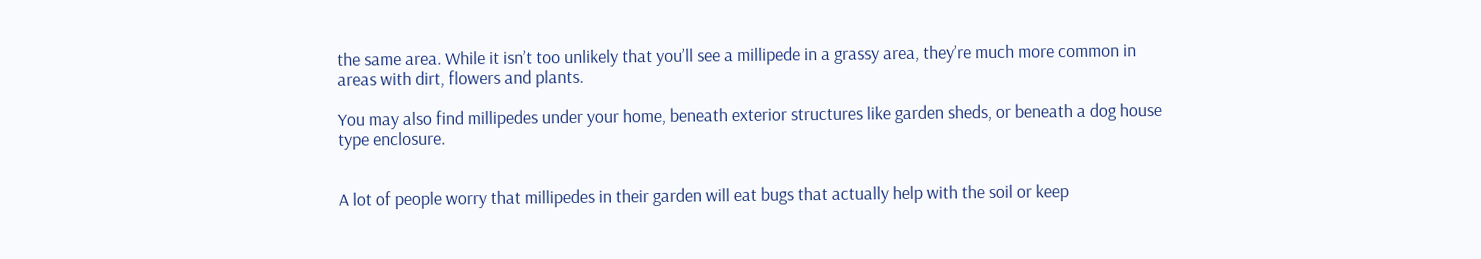the same area. While it isn’t too unlikely that you’ll see a millipede in a grassy area, they’re much more common in areas with dirt, flowers and plants.

You may also find millipedes under your home, beneath exterior structures like garden sheds, or beneath a dog house type enclosure.


A lot of people worry that millipedes in their garden will eat bugs that actually help with the soil or keep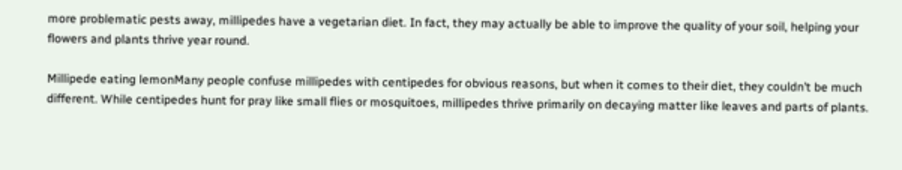more problematic pests away, millipedes have a vegetarian diet. In fact, they may actually be able to improve the quality of your soil, helping your flowers and plants thrive year round.

Millipede eating lemonMany people confuse millipedes with centipedes for obvious reasons, but when it comes to their diet, they couldn’t be much different. While centipedes hunt for pray like small flies or mosquitoes, millipedes thrive primarily on decaying matter like leaves and parts of plants.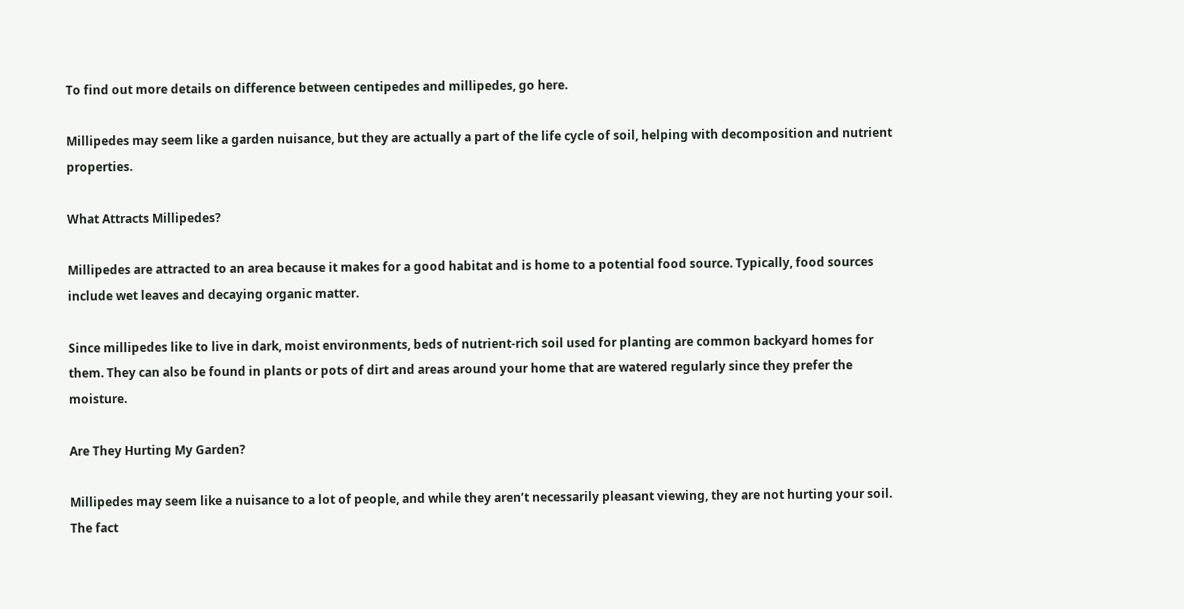To find out more details on difference between centipedes and millipedes, go here.

Millipedes may seem like a garden nuisance, but they are actually a part of the life cycle of soil, helping with decomposition and nutrient properties.

What Attracts Millipedes?

Millipedes are attracted to an area because it makes for a good habitat and is home to a potential food source. Typically, food sources include wet leaves and decaying organic matter.

Since millipedes like to live in dark, moist environments, beds of nutrient-rich soil used for planting are common backyard homes for them. They can also be found in plants or pots of dirt and areas around your home that are watered regularly since they prefer the moisture.

Are They Hurting My Garden?

Millipedes may seem like a nuisance to a lot of people, and while they aren’t necessarily pleasant viewing, they are not hurting your soil. The fact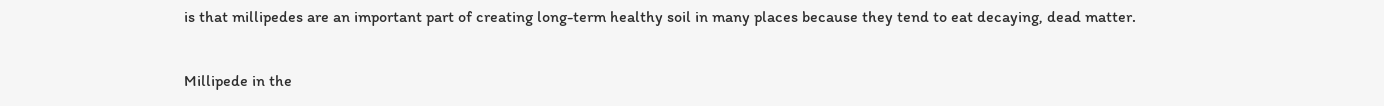is that millipedes are an important part of creating long-term healthy soil in many places because they tend to eat decaying, dead matter.

Millipede in the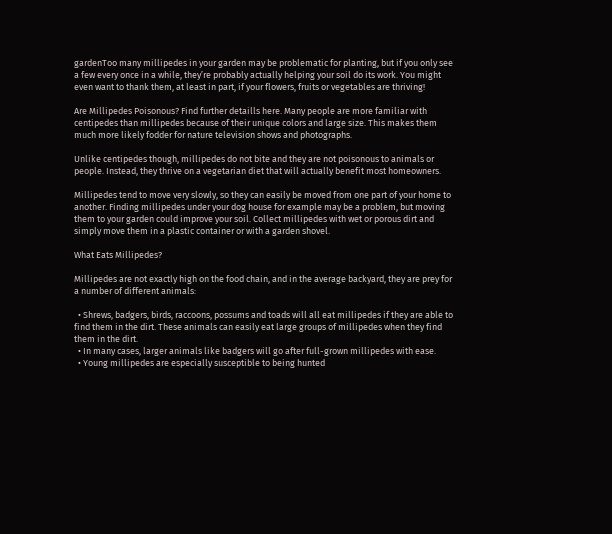gardenToo many millipedes in your garden may be problematic for planting, but if you only see a few every once in a while, they’re probably actually helping your soil do its work. You might even want to thank them, at least in part, if your flowers, fruits or vegetables are thriving!

Are Millipedes Poisonous? Find further detaills here. Many people are more familiar with centipedes than millipedes because of their unique colors and large size. This makes them much more likely fodder for nature television shows and photographs.

Unlike centipedes though, millipedes do not bite and they are not poisonous to animals or people. Instead, they thrive on a vegetarian diet that will actually benefit most homeowners.

Millipedes tend to move very slowly, so they can easily be moved from one part of your home to another. Finding millipedes under your dog house for example may be a problem, but moving them to your garden could improve your soil. Collect millipedes with wet or porous dirt and simply move them in a plastic container or with a garden shovel.

What Eats Millipedes?

Millipedes are not exactly high on the food chain, and in the average backyard, they are prey for a number of different animals:

  • Shrews, badgers, birds, raccoons, possums and toads will all eat millipedes if they are able to find them in the dirt. These animals can easily eat large groups of millipedes when they find them in the dirt.
  • In many cases, larger animals like badgers will go after full-grown millipedes with ease.
  • Young millipedes are especially susceptible to being hunted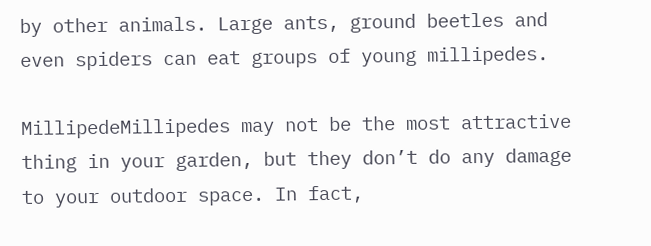by other animals. Large ants, ground beetles and even spiders can eat groups of young millipedes.

MillipedeMillipedes may not be the most attractive thing in your garden, but they don’t do any damage to your outdoor space. In fact,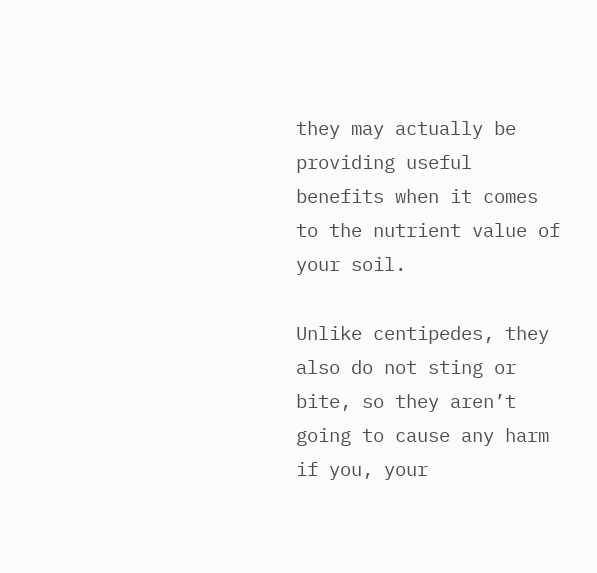they may actually be providing useful benefits when it comes to the nutrient value of your soil.

Unlike centipedes, they also do not sting or bite, so they aren’t going to cause any harm if you, your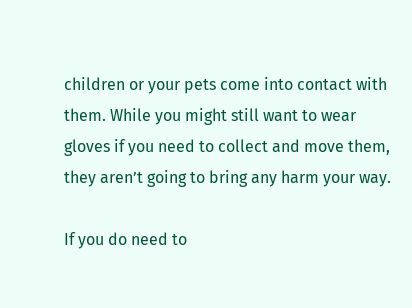children or your pets come into contact with them. While you might still want to wear gloves if you need to collect and move them, they aren’t going to bring any harm your way.

If you do need to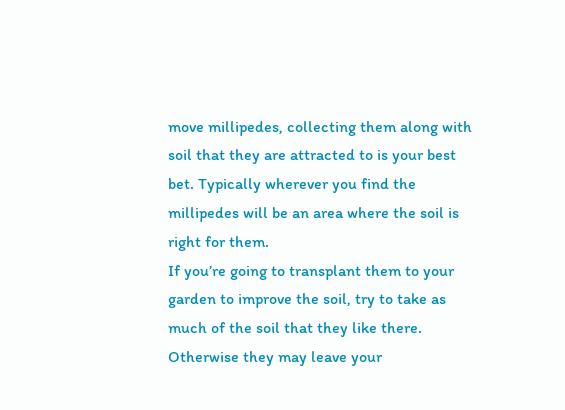move millipedes, collecting them along with soil that they are attracted to is your best bet. Typically wherever you find the millipedes will be an area where the soil is right for them.
If you’re going to transplant them to your garden to improve the soil, try to take as much of the soil that they like there. Otherwise they may leave your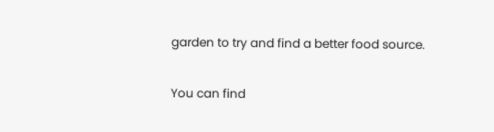garden to try and find a better food source.

You can find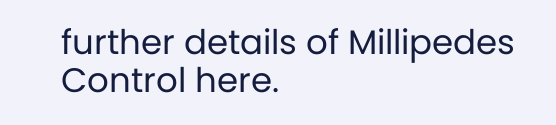further details of Millipedes Control here.